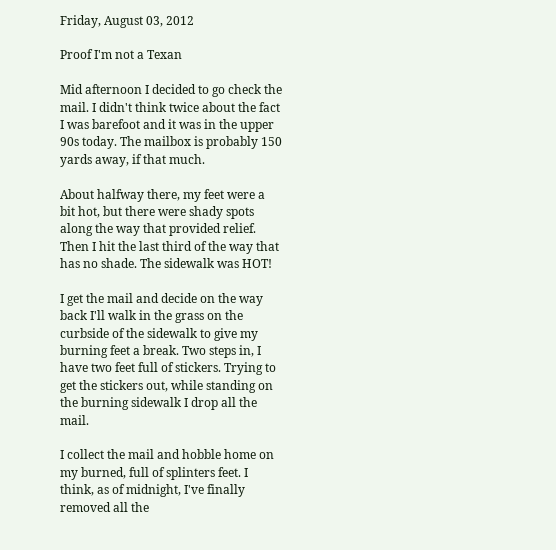Friday, August 03, 2012

Proof I'm not a Texan

Mid afternoon I decided to go check the mail. I didn't think twice about the fact I was barefoot and it was in the upper 90s today. The mailbox is probably 150 yards away, if that much.

About halfway there, my feet were a bit hot, but there were shady spots along the way that provided relief. Then I hit the last third of the way that has no shade. The sidewalk was HOT!

I get the mail and decide on the way back I'll walk in the grass on the curbside of the sidewalk to give my burning feet a break. Two steps in, I have two feet full of stickers. Trying to get the stickers out, while standing on the burning sidewalk I drop all the mail.

I collect the mail and hobble home on my burned, full of splinters feet. I think, as of midnight, I've finally removed all the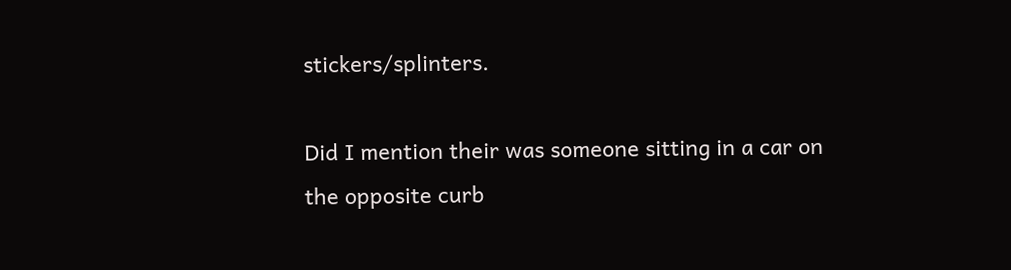stickers/splinters.

Did I mention their was someone sitting in a car on the opposite curb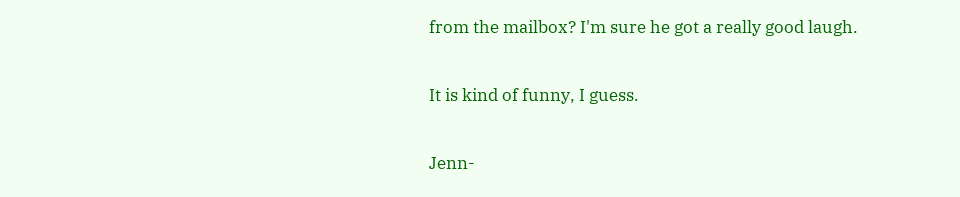from the mailbox? I'm sure he got a really good laugh.

It is kind of funny, I guess.

Jenn-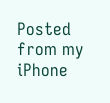Posted from my iPhone